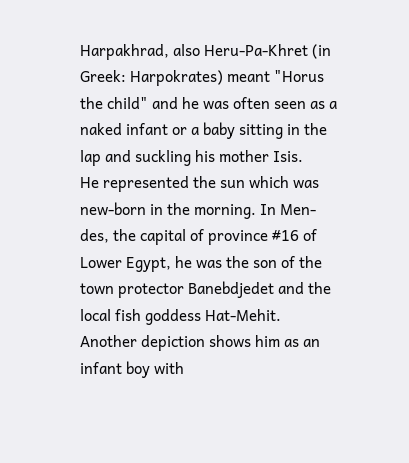Harpakhrad, also Heru-Pa-Khret (in Greek: Harpokrates) meant "Horus the child" and he was often seen as a naked infant or a baby sitting in the lap and suckling his mother Isis.
He represented the sun which was new-born in the morning. In Men- des, the capital of province #16 of Lower Egypt, he was the son of the town protector Banebdjedet and the local fish goddess Hat-Mehit.
Another depiction shows him as an infant boy with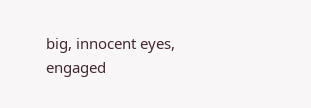big, innocent eyes, engaged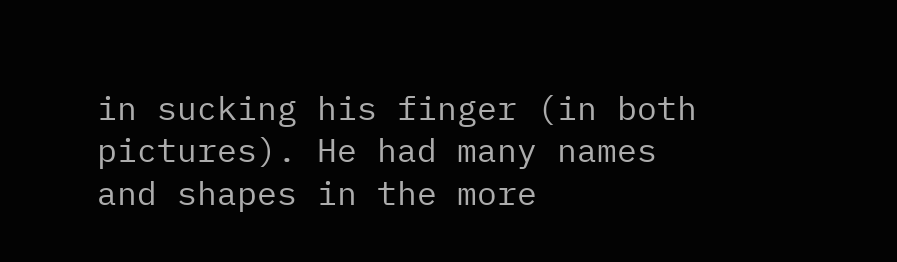in sucking his finger (in both pictures). He had many names and shapes in the more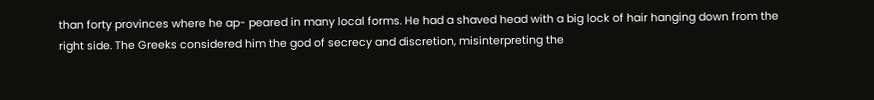than forty provinces where he ap- peared in many local forms. He had a shaved head with a big lock of hair hanging down from the right side. The Greeks considered him the god of secrecy and discretion, misinterpreting the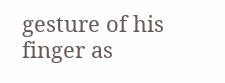gesture of his finger as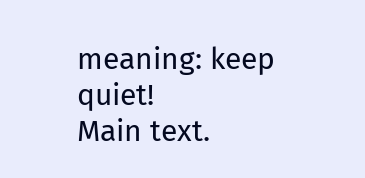meaning: keep quiet!
Main text.